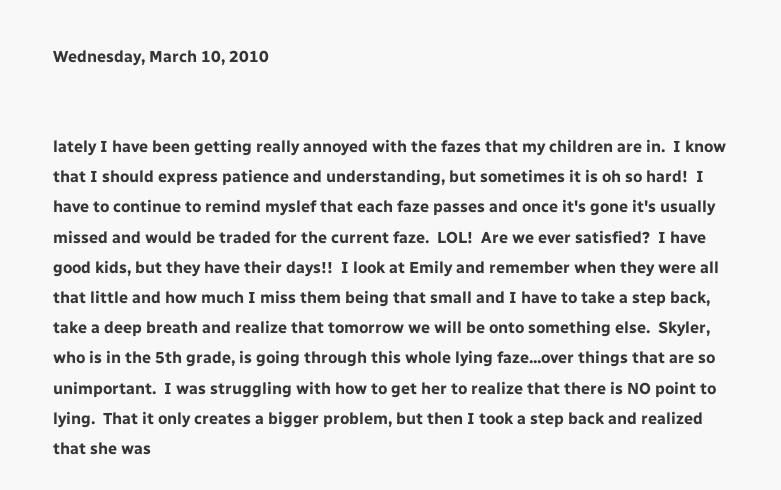Wednesday, March 10, 2010


lately I have been getting really annoyed with the fazes that my children are in.  I know that I should express patience and understanding, but sometimes it is oh so hard!  I have to continue to remind myslef that each faze passes and once it's gone it's usually missed and would be traded for the current faze.  LOL!  Are we ever satisfied?  I have good kids, but they have their days!!  I look at Emily and remember when they were all that little and how much I miss them being that small and I have to take a step back, take a deep breath and realize that tomorrow we will be onto something else.  Skyler, who is in the 5th grade, is going through this whole lying faze...over things that are so unimportant.  I was struggling with how to get her to realize that there is NO point to lying.  That it only creates a bigger problem, but then I took a step back and realized that she was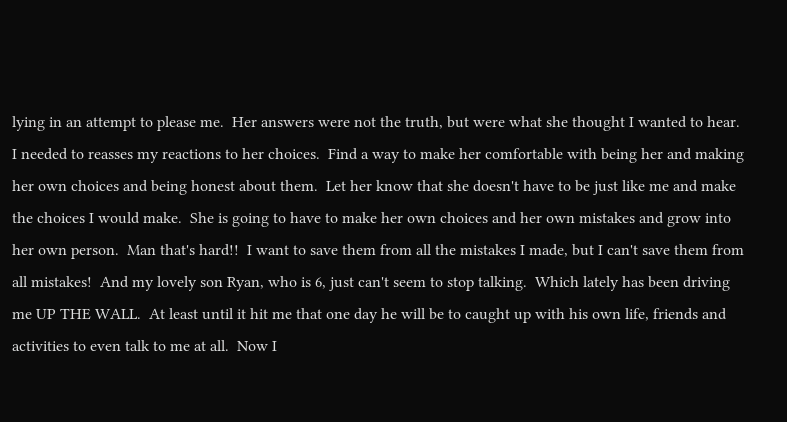lying in an attempt to please me.  Her answers were not the truth, but were what she thought I wanted to hear.  I needed to reasses my reactions to her choices.  Find a way to make her comfortable with being her and making her own choices and being honest about them.  Let her know that she doesn't have to be just like me and make the choices I would make.  She is going to have to make her own choices and her own mistakes and grow into her own person.  Man that's hard!!  I want to save them from all the mistakes I made, but I can't save them from all mistakes!  And my lovely son Ryan, who is 6, just can't seem to stop talking.  Which lately has been driving me UP THE WALL.  At least until it hit me that one day he will be to caught up with his own life, friends and activities to even talk to me at all.  Now I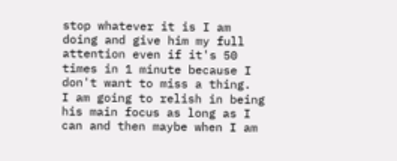stop whatever it is I am doing and give him my full attention even if it's 50 times in 1 minute because I don't want to miss a thing.  I am going to relish in being his main focus as long as I can and then maybe when I am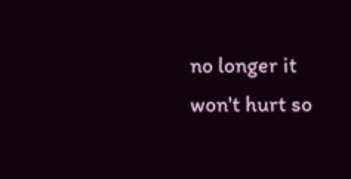no longer it won't hurt so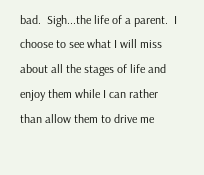bad.  Sigh...the life of a parent.  I choose to see what I will miss about all the stages of life and enjoy them while I can rather than allow them to drive me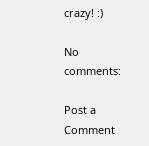crazy! :)

No comments:

Post a Comment